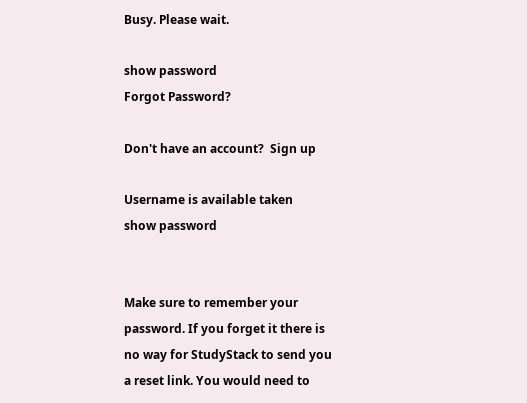Busy. Please wait.

show password
Forgot Password?

Don't have an account?  Sign up

Username is available taken
show password


Make sure to remember your password. If you forget it there is no way for StudyStack to send you a reset link. You would need to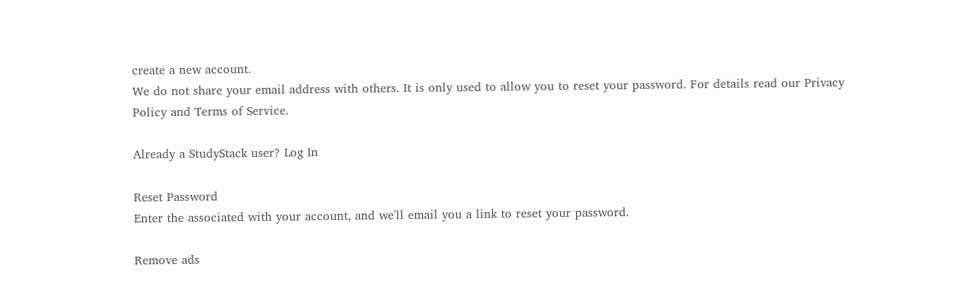create a new account.
We do not share your email address with others. It is only used to allow you to reset your password. For details read our Privacy Policy and Terms of Service.

Already a StudyStack user? Log In

Reset Password
Enter the associated with your account, and we'll email you a link to reset your password.

Remove ads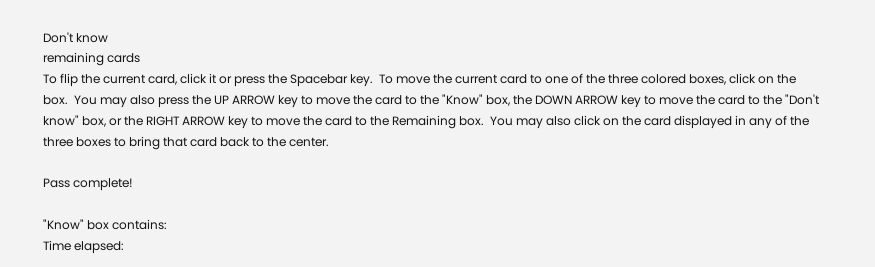Don't know
remaining cards
To flip the current card, click it or press the Spacebar key.  To move the current card to one of the three colored boxes, click on the box.  You may also press the UP ARROW key to move the card to the "Know" box, the DOWN ARROW key to move the card to the "Don't know" box, or the RIGHT ARROW key to move the card to the Remaining box.  You may also click on the card displayed in any of the three boxes to bring that card back to the center.

Pass complete!

"Know" box contains:
Time elapsed: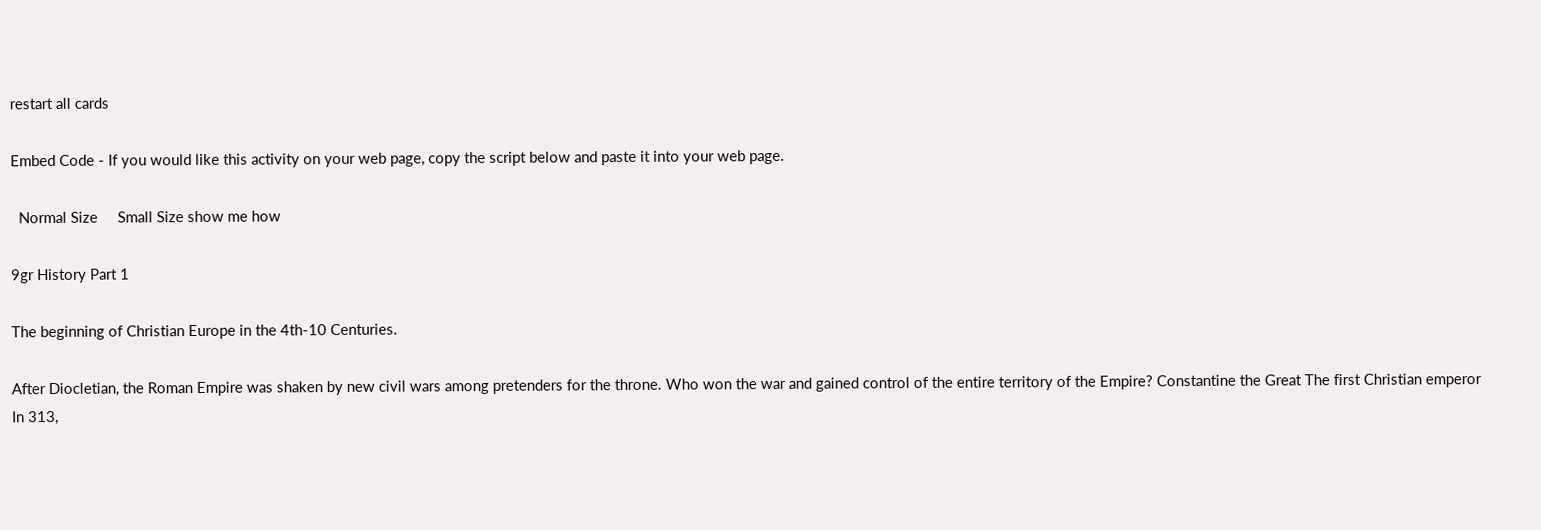restart all cards

Embed Code - If you would like this activity on your web page, copy the script below and paste it into your web page.

  Normal Size     Small Size show me how

9gr History Part 1

The beginning of Christian Europe in the 4th-10 Centuries.

After Diocletian, the Roman Empire was shaken by new civil wars among pretenders for the throne. Who won the war and gained control of the entire territory of the Empire? Constantine the Great The first Christian emperor
In 313,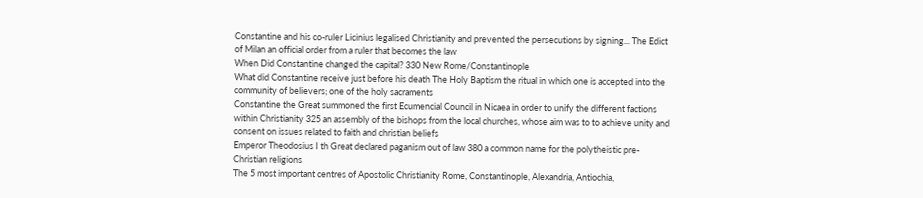Constantine and his co-ruler Licinius legalised Christianity and prevented the persecutions by signing... The Edict of Milan an official order from a ruler that becomes the law
When Did Constantine changed the capital? 330 New Rome/Constantinople
What did Constantine receive just before his death The Holy Baptism the ritual in which one is accepted into the community of believers; one of the holy sacraments
Constantine the Great summoned the first Ecumencial Council in Nicaea in order to unify the different factions within Christianity 325 an assembly of the bishops from the local churches, whose aim was to to achieve unity and consent on issues related to faith and christian beliefs
Emperor Theodosius I th Great declared paganism out of law 380 a common name for the polytheistic pre-Christian religions
The 5 most important centres of Apostolic Christianity Rome, Constantinople, Alexandria, Antiochia,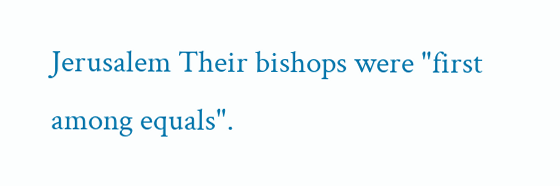Jerusalem Their bishops were "first among equals".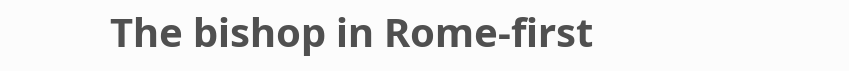The bishop in Rome-first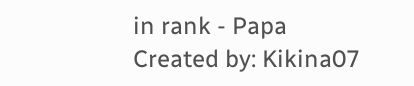in rank - Papa
Created by: Kikina07